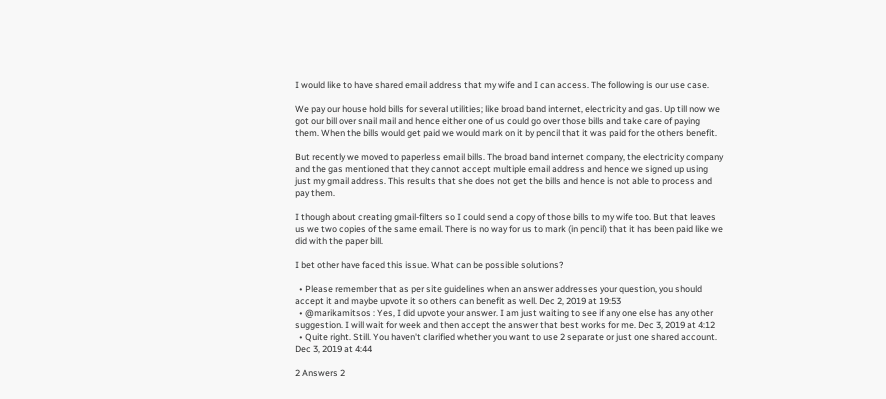I would like to have shared email address that my wife and I can access. The following is our use case.

We pay our house hold bills for several utilities; like broad band internet, electricity and gas. Up till now we got our bill over snail mail and hence either one of us could go over those bills and take care of paying them. When the bills would get paid we would mark on it by pencil that it was paid for the others benefit.

But recently we moved to paperless email bills. The broad band internet company, the electricity company and the gas mentioned that they cannot accept multiple email address and hence we signed up using just my gmail address. This results that she does not get the bills and hence is not able to process and pay them.

I though about creating gmail-filters so I could send a copy of those bills to my wife too. But that leaves us we two copies of the same email. There is no way for us to mark (in pencil) that it has been paid like we did with the paper bill.

I bet other have faced this issue. What can be possible solutions?

  • Please remember that as per site guidelines when an answer addresses your question, you should accept it and maybe upvote it so others can benefit as well. Dec 2, 2019 at 19:53
  • @marikamitsos : Yes, I did upvote your answer. I am just waiting to see if any one else has any other suggestion. I will wait for week and then accept the answer that best works for me. Dec 3, 2019 at 4:12
  • Quite right. Still. You haven't clarified whether you want to use 2 separate or just one shared account. Dec 3, 2019 at 4:44

2 Answers 2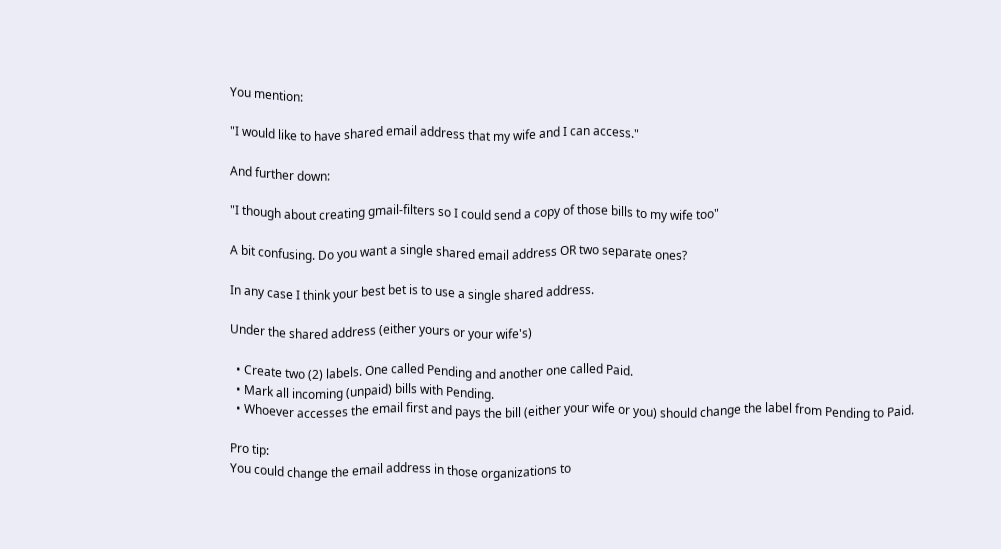You mention:

"I would like to have shared email address that my wife and I can access."

And further down:

"I though about creating gmail-filters so I could send a copy of those bills to my wife too"

A bit confusing. Do you want a single shared email address OR two separate ones?

In any case I think your best bet is to use a single shared address.

Under the shared address (either yours or your wife's)

  • Create two (2) labels. One called Pending and another one called Paid.
  • Mark all incoming (unpaid) bills with Pending.
  • Whoever accesses the email first and pays the bill (either your wife or you) should change the label from Pending to Paid.

Pro tip:
You could change the email address in those organizations to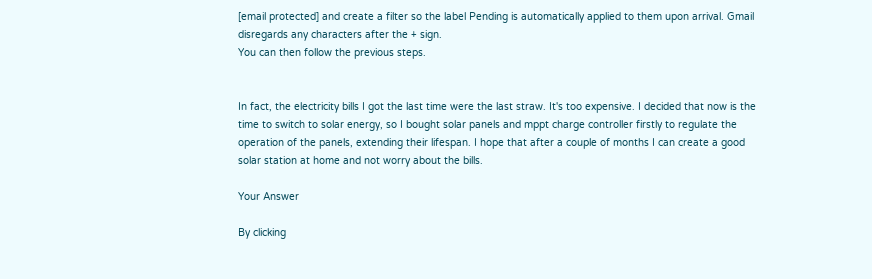[email protected] and create a filter so the label Pending is automatically applied to them upon arrival. Gmail disregards any characters after the + sign.
You can then follow the previous steps.


In fact, the electricity bills I got the last time were the last straw. It's too expensive. I decided that now is the time to switch to solar energy, so I bought solar panels and mppt charge controller firstly to regulate the operation of the panels, extending their lifespan. I hope that after a couple of months I can create a good solar station at home and not worry about the bills.

Your Answer

By clicking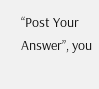“Post Your Answer”, you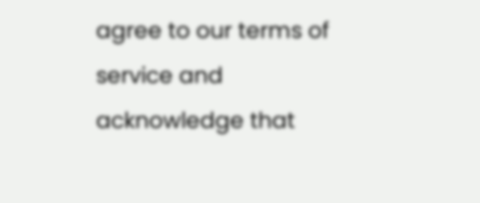agree to our terms of service and acknowledge that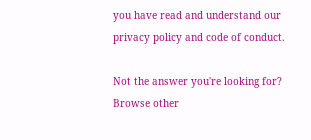you have read and understand our privacy policy and code of conduct.

Not the answer you're looking for? Browse other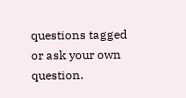questions tagged or ask your own question.